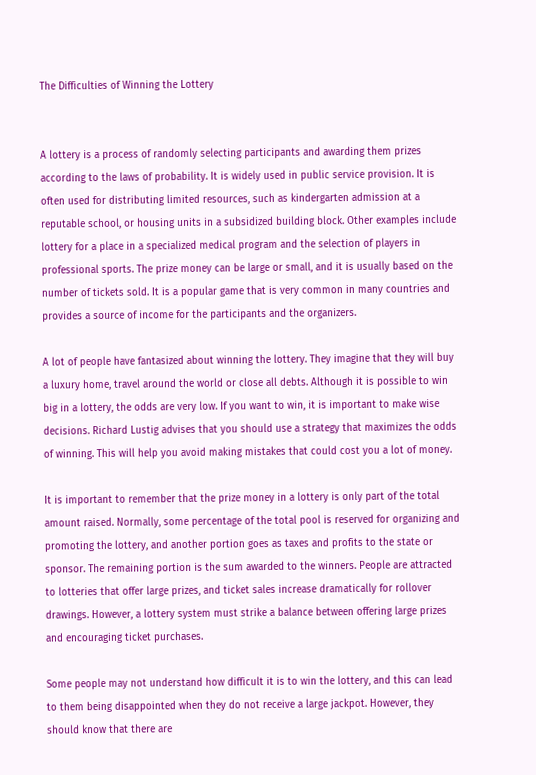The Difficulties of Winning the Lottery


A lottery is a process of randomly selecting participants and awarding them prizes according to the laws of probability. It is widely used in public service provision. It is often used for distributing limited resources, such as kindergarten admission at a reputable school, or housing units in a subsidized building block. Other examples include lottery for a place in a specialized medical program and the selection of players in professional sports. The prize money can be large or small, and it is usually based on the number of tickets sold. It is a popular game that is very common in many countries and provides a source of income for the participants and the organizers.

A lot of people have fantasized about winning the lottery. They imagine that they will buy a luxury home, travel around the world or close all debts. Although it is possible to win big in a lottery, the odds are very low. If you want to win, it is important to make wise decisions. Richard Lustig advises that you should use a strategy that maximizes the odds of winning. This will help you avoid making mistakes that could cost you a lot of money.

It is important to remember that the prize money in a lottery is only part of the total amount raised. Normally, some percentage of the total pool is reserved for organizing and promoting the lottery, and another portion goes as taxes and profits to the state or sponsor. The remaining portion is the sum awarded to the winners. People are attracted to lotteries that offer large prizes, and ticket sales increase dramatically for rollover drawings. However, a lottery system must strike a balance between offering large prizes and encouraging ticket purchases.

Some people may not understand how difficult it is to win the lottery, and this can lead to them being disappointed when they do not receive a large jackpot. However, they should know that there are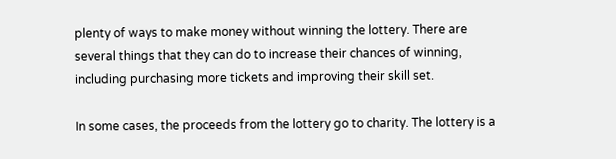plenty of ways to make money without winning the lottery. There are several things that they can do to increase their chances of winning, including purchasing more tickets and improving their skill set.

In some cases, the proceeds from the lottery go to charity. The lottery is a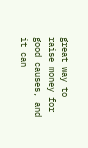great way to raise money for good causes, and it can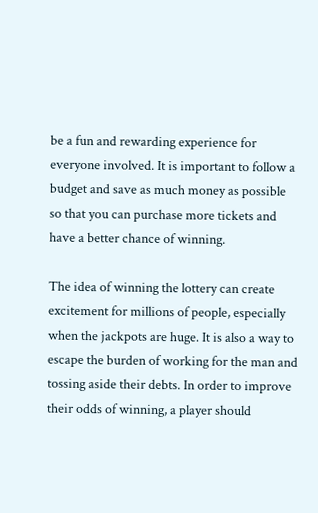be a fun and rewarding experience for everyone involved. It is important to follow a budget and save as much money as possible so that you can purchase more tickets and have a better chance of winning.

The idea of winning the lottery can create excitement for millions of people, especially when the jackpots are huge. It is also a way to escape the burden of working for the man and tossing aside their debts. In order to improve their odds of winning, a player should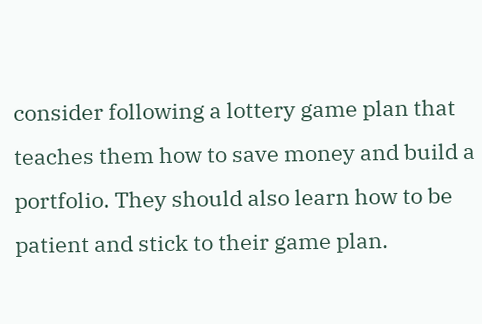consider following a lottery game plan that teaches them how to save money and build a portfolio. They should also learn how to be patient and stick to their game plan.